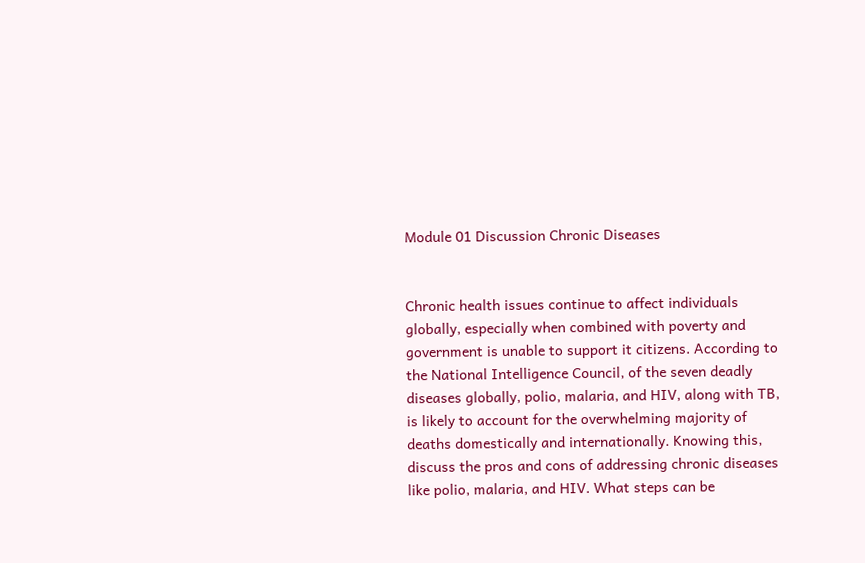Module 01 Discussion Chronic Diseases


Chronic health issues continue to affect individuals globally, especially when combined with poverty and government is unable to support it citizens. According to the National Intelligence Council, of the seven deadly diseases globally, polio, malaria, and HIV, along with TB, is likely to account for the overwhelming majority of deaths domestically and internationally. Knowing this, discuss the pros and cons of addressing chronic diseases like polio, malaria, and HIV. What steps can be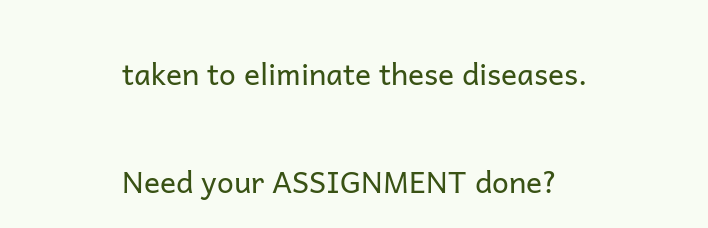taken to eliminate these diseases.

Need your ASSIGNMENT done?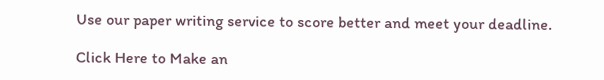Use our paper writing service to score better and meet your deadline.

Click Here to Make an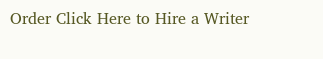Order Click Here to Hire a Writer